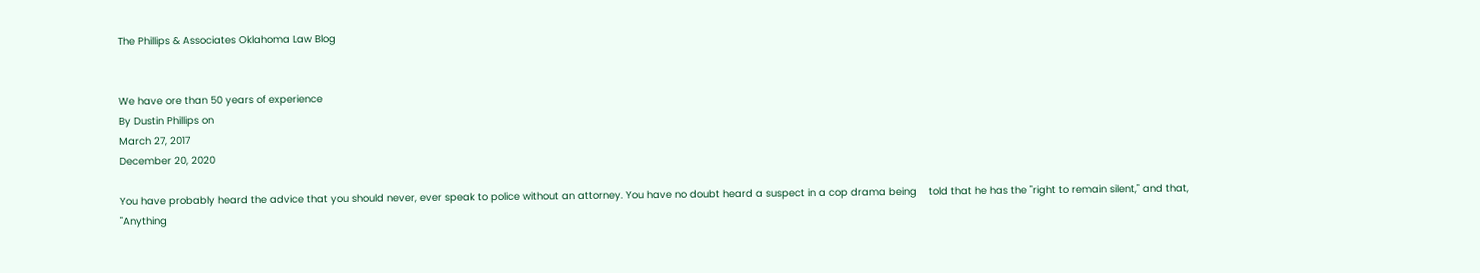The Phillips & Associates Oklahoma Law Blog


We have ore than 50 years of experience
By Dustin Phillips on
March 27, 2017
December 20, 2020

You have probably heard the advice that you should never, ever speak to police without an attorney. You have no doubt heard a suspect in a cop drama being    told that he has the "right to remain silent," and that, "Anything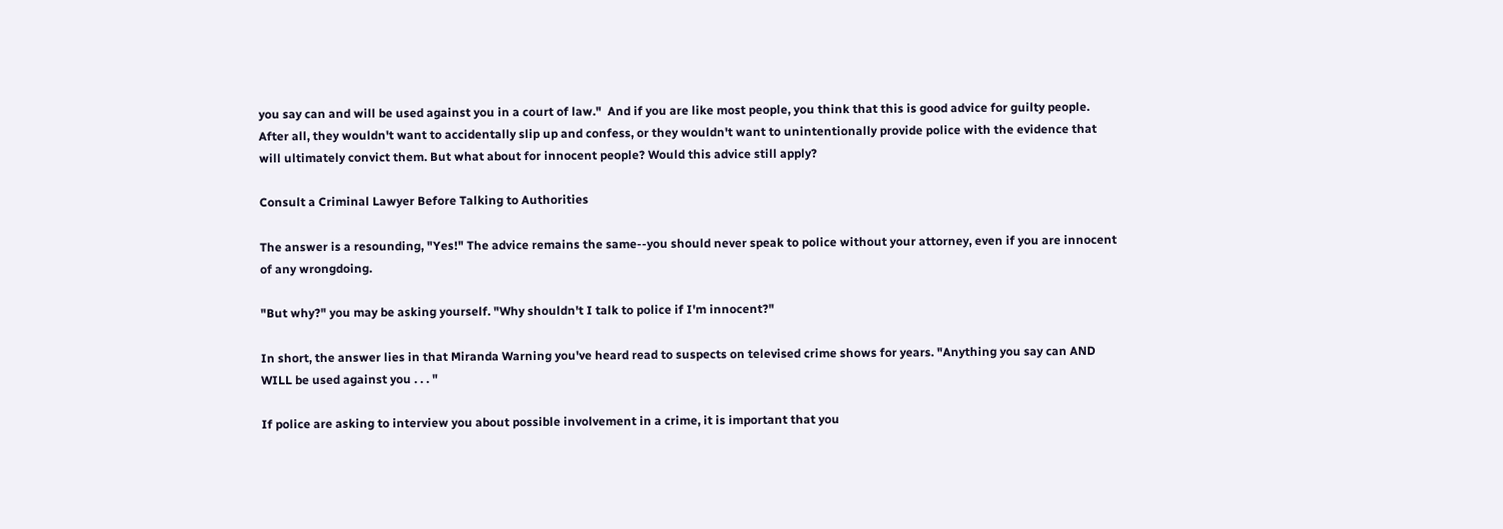you say can and will be used against you in a court of law."  And if you are like most people, you think that this is good advice for guilty people. After all, they wouldn't want to accidentally slip up and confess, or they wouldn't want to unintentionally provide police with the evidence that will ultimately convict them. But what about for innocent people? Would this advice still apply?

Consult a Criminal Lawyer Before Talking to Authorities

The answer is a resounding, "Yes!" The advice remains the same--you should never speak to police without your attorney, even if you are innocent of any wrongdoing.

"But why?" you may be asking yourself. "Why shouldn't I talk to police if I'm innocent?"

In short, the answer lies in that Miranda Warning you've heard read to suspects on televised crime shows for years. "Anything you say can AND WILL be used against you . . . "

If police are asking to interview you about possible involvement in a crime, it is important that you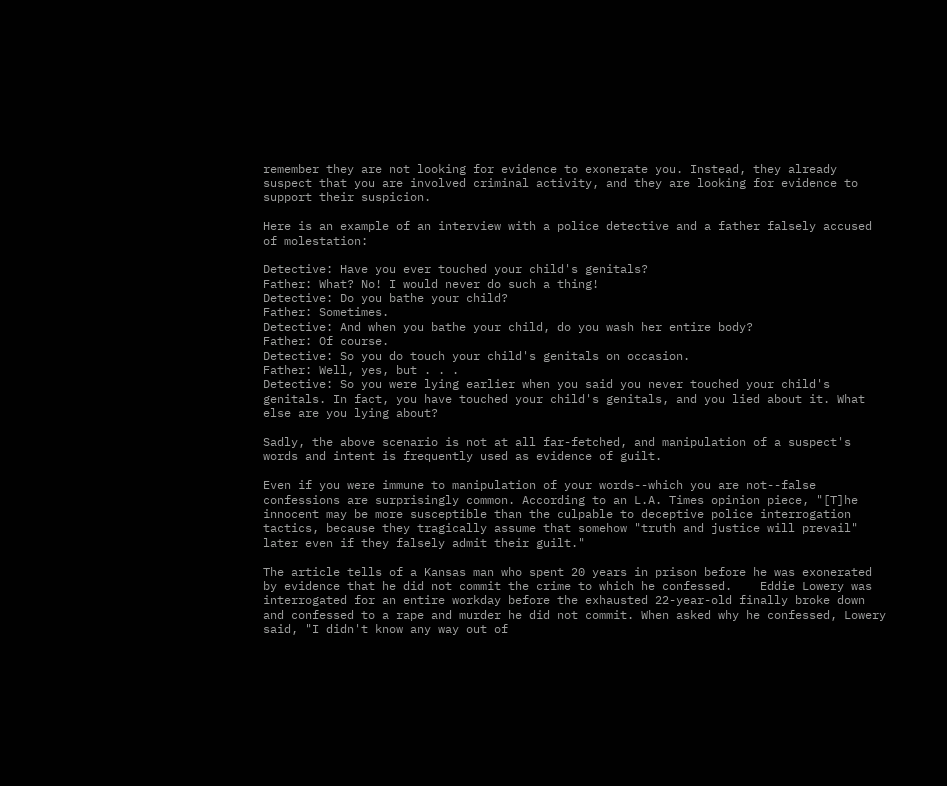remember they are not looking for evidence to exonerate you. Instead, they already suspect that you are involved criminal activity, and they are looking for evidence to support their suspicion.

Here is an example of an interview with a police detective and a father falsely accused of molestation:

Detective: Have you ever touched your child's genitals?
Father: What? No! I would never do such a thing!
Detective: Do you bathe your child?
Father: Sometimes.
Detective: And when you bathe your child, do you wash her entire body?
Father: Of course.
Detective: So you do touch your child's genitals on occasion.
Father: Well, yes, but . . .
Detective: So you were lying earlier when you said you never touched your child's genitals. In fact, you have touched your child's genitals, and you lied about it. What else are you lying about?

Sadly, the above scenario is not at all far-fetched, and manipulation of a suspect's words and intent is frequently used as evidence of guilt.

Even if you were immune to manipulation of your words--which you are not--false confessions are surprisingly common. According to an L.A. Times opinion piece, "[T]he innocent may be more susceptible than the culpable to deceptive police interrogation tactics, because they tragically assume that somehow "truth and justice will prevail" later even if they falsely admit their guilt."

The article tells of a Kansas man who spent 20 years in prison before he was exonerated by evidence that he did not commit the crime to which he confessed.    Eddie Lowery was interrogated for an entire workday before the exhausted 22-year-old finally broke down and confessed to a rape and murder he did not commit. When asked why he confessed, Lowery said, "I didn't know any way out of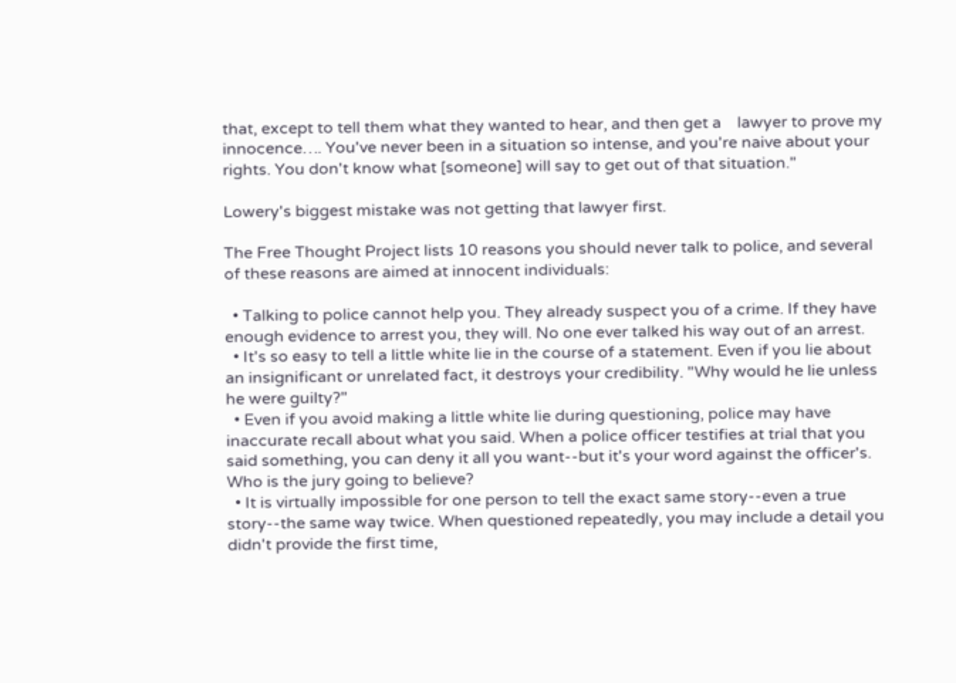that, except to tell them what they wanted to hear, and then get a    lawyer to prove my innocence…. You've never been in a situation so intense, and you're naive about your rights. You don't know what [someone] will say to get out of that situation."

Lowery's biggest mistake was not getting that lawyer first.

The Free Thought Project lists 10 reasons you should never talk to police, and several of these reasons are aimed at innocent individuals:

  • Talking to police cannot help you. They already suspect you of a crime. If they have enough evidence to arrest you, they will. No one ever talked his way out of an arrest.
  • It's so easy to tell a little white lie in the course of a statement. Even if you lie about an insignificant or unrelated fact, it destroys your credibility. "Why would he lie unless he were guilty?"
  • Even if you avoid making a little white lie during questioning, police may have inaccurate recall about what you said. When a police officer testifies at trial that you said something, you can deny it all you want--but it's your word against the officer's. Who is the jury going to believe?
  • It is virtually impossible for one person to tell the exact same story--even a true story--the same way twice. When questioned repeatedly, you may include a detail you didn't provide the first time,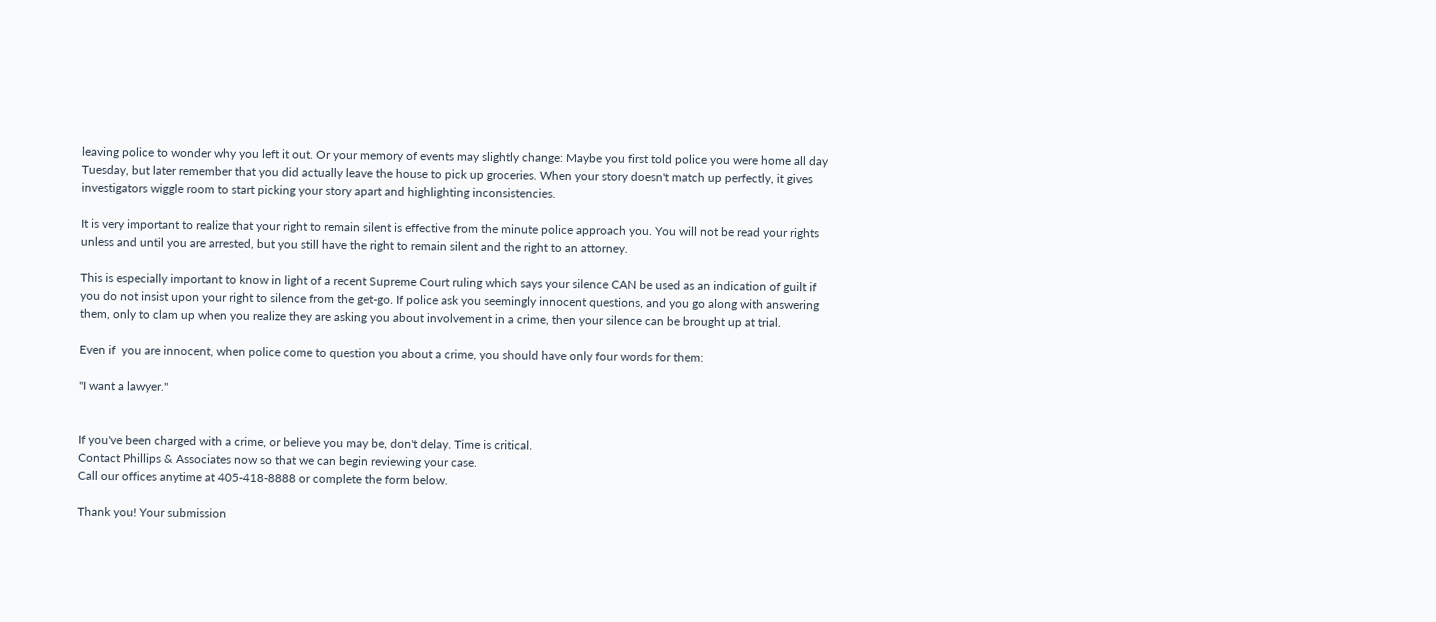leaving police to wonder why you left it out. Or your memory of events may slightly change: Maybe you first told police you were home all day Tuesday, but later remember that you did actually leave the house to pick up groceries. When your story doesn't match up perfectly, it gives investigators wiggle room to start picking your story apart and highlighting inconsistencies.

It is very important to realize that your right to remain silent is effective from the minute police approach you. You will not be read your rights unless and until you are arrested, but you still have the right to remain silent and the right to an attorney.

This is especially important to know in light of a recent Supreme Court ruling which says your silence CAN be used as an indication of guilt if you do not insist upon your right to silence from the get-go. If police ask you seemingly innocent questions, and you go along with answering them, only to clam up when you realize they are asking you about involvement in a crime, then your silence can be brought up at trial.

Even if  you are innocent, when police come to question you about a crime, you should have only four words for them:

"I want a lawyer."


If you've been charged with a crime, or believe you may be, don't delay. Time is critical.
Contact Phillips & Associates now so that we can begin reviewing your case.
Call our offices anytime at 405-418-8888 or complete the form below.

Thank you! Your submission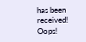has been received!
Oops!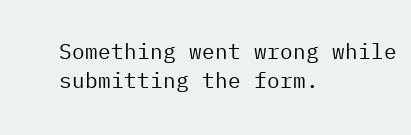Something went wrong while submitting the form.